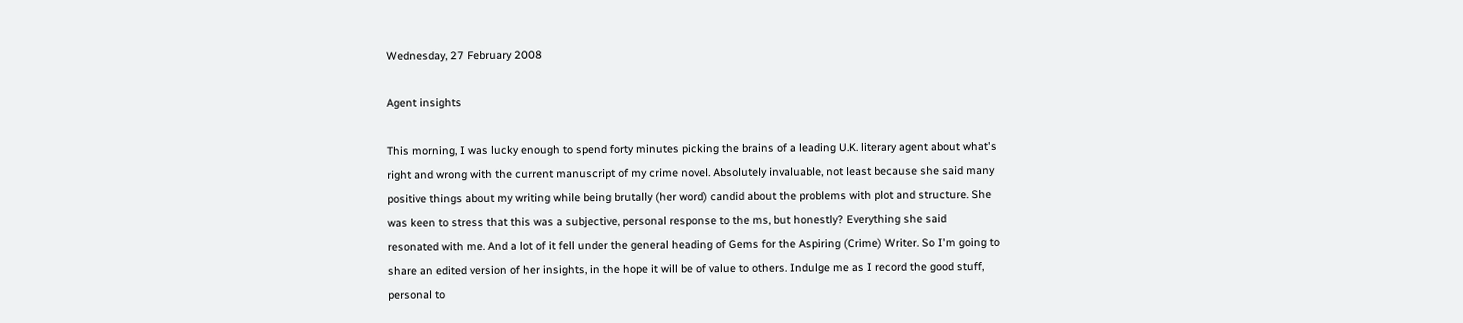Wednesday, 27 February 2008

Agent insights

This morning, I was lucky enough to spend forty minutes picking the brains of a leading U.K. literary agent about what's right and wrong with the current manuscript of my crime novel. Absolutely invaluable, not least because she said many positive things about my writing while being brutally (her word) candid about the problems with plot and structure. She was keen to stress that this was a subjective, personal response to the ms, but honestly? Everything she said resonated with me. And a lot of it fell under the general heading of Gems for the Aspiring (Crime) Writer. So I'm going to share an edited version of her insights, in the hope it will be of value to others. Indulge me as I record the good stuff, personal to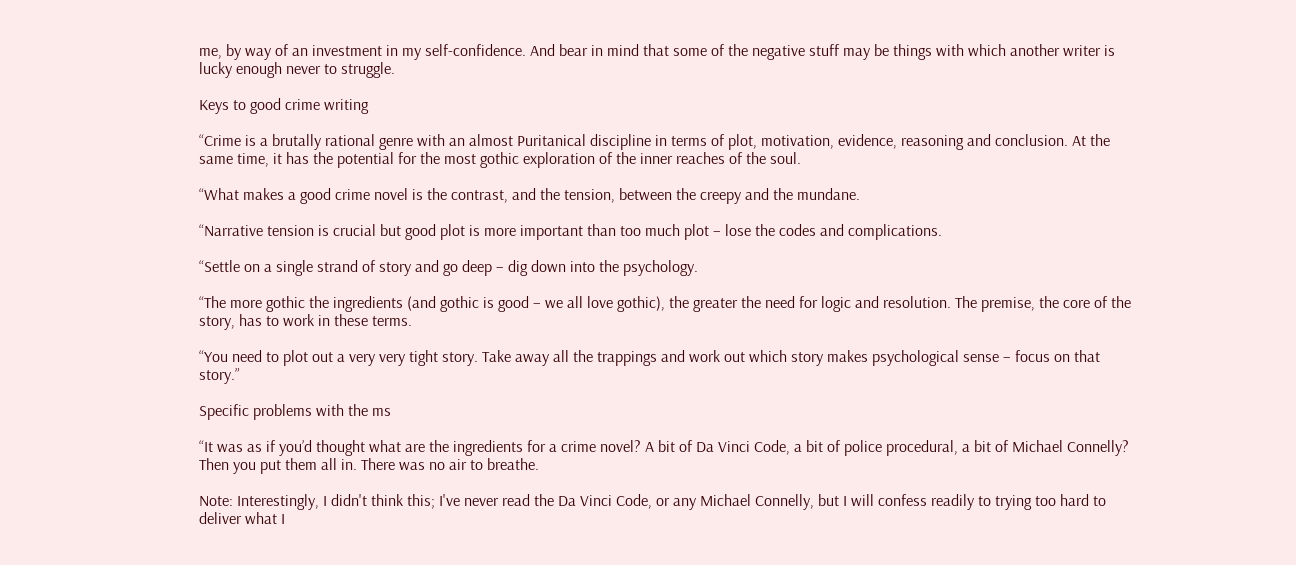me, by way of an investment in my self-confidence. And bear in mind that some of the negative stuff may be things with which another writer is lucky enough never to struggle.

Keys to good crime writing

“Crime is a brutally rational genre with an almost Puritanical discipline in terms of plot, motivation, evidence, reasoning and conclusion. At the same time, it has the potential for the most gothic exploration of the inner reaches of the soul.

“What makes a good crime novel is the contrast, and the tension, between the creepy and the mundane.

“Narrative tension is crucial but good plot is more important than too much plot – lose the codes and complications.

“Settle on a single strand of story and go deep – dig down into the psychology.

“The more gothic the ingredients (and gothic is good – we all love gothic), the greater the need for logic and resolution. The premise, the core of the story, has to work in these terms.

“You need to plot out a very very tight story. Take away all the trappings and work out which story makes psychological sense – focus on that story.”

Specific problems with the ms

“It was as if you’d thought what are the ingredients for a crime novel? A bit of Da Vinci Code, a bit of police procedural, a bit of Michael Connelly? Then you put them all in. There was no air to breathe.

Note: Interestingly, I didn't think this; I've never read the Da Vinci Code, or any Michael Connelly, but I will confess readily to trying too hard to deliver what I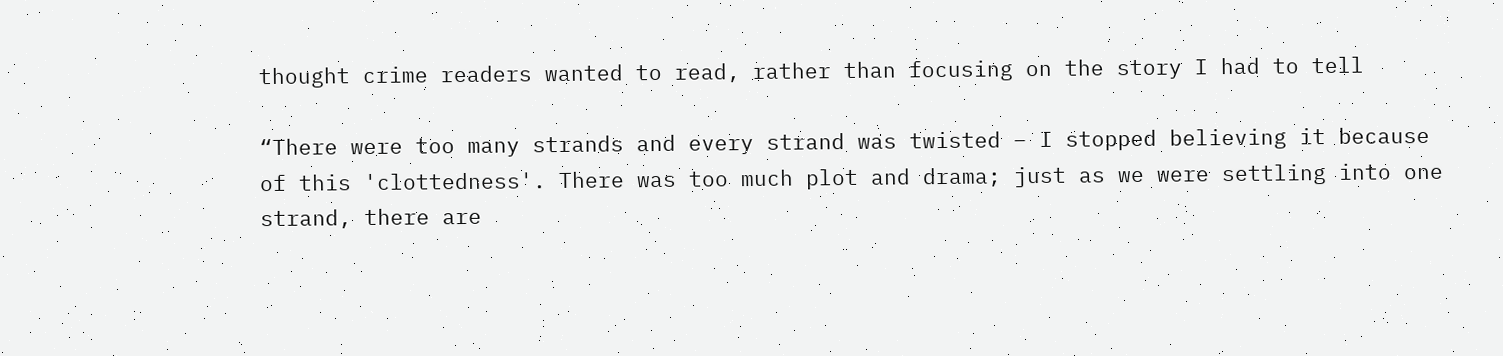thought crime readers wanted to read, rather than focusing on the story I had to tell

“There were too many strands and every strand was twisted – I stopped believing it because of this 'clottedness'. There was too much plot and drama; just as we were settling into one strand, there are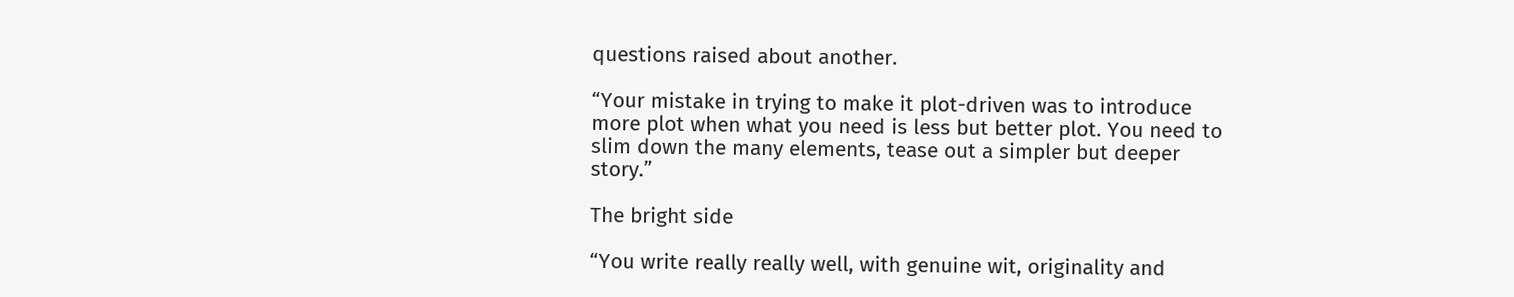questions raised about another.

“Your mistake in trying to make it plot-driven was to introduce more plot when what you need is less but better plot. You need to slim down the many elements, tease out a simpler but deeper story.”

The bright side

“You write really really well, with genuine wit, originality and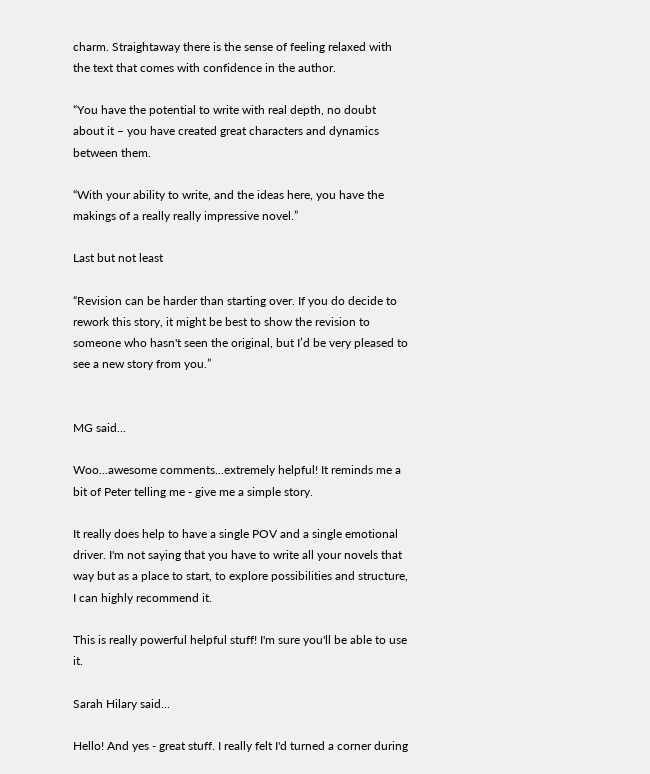charm. Straightaway there is the sense of feeling relaxed with the text that comes with confidence in the author.

“You have the potential to write with real depth, no doubt about it – you have created great characters and dynamics between them.

“With your ability to write, and the ideas here, you have the makings of a really really impressive novel.”

Last but not least

“Revision can be harder than starting over. If you do decide to rework this story, it might be best to show the revision to someone who hasn't seen the original, but I’d be very pleased to see a new story from you.”


MG said...

Woo...awesome comments...extremely helpful! It reminds me a bit of Peter telling me - give me a simple story.

It really does help to have a single POV and a single emotional driver. I'm not saying that you have to write all your novels that way but as a place to start, to explore possibilities and structure, I can highly recommend it.

This is really powerful helpful stuff! I'm sure you'll be able to use it.

Sarah Hilary said...

Hello! And yes - great stuff. I really felt I'd turned a corner during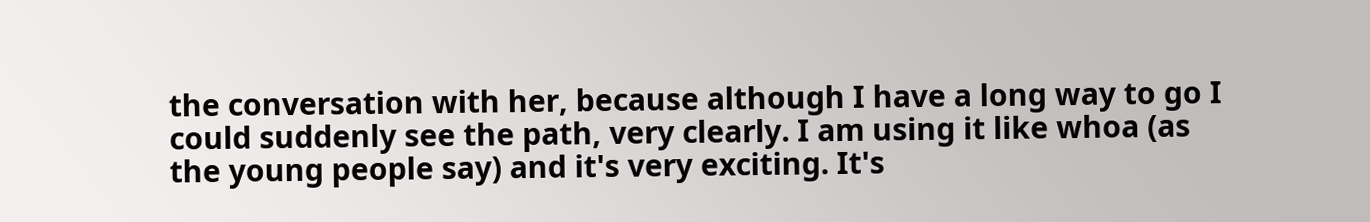the conversation with her, because although I have a long way to go I could suddenly see the path, very clearly. I am using it like whoa (as the young people say) and it's very exciting. It's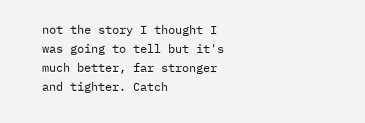not the story I thought I was going to tell but it's much better, far stronger and tighter. Catch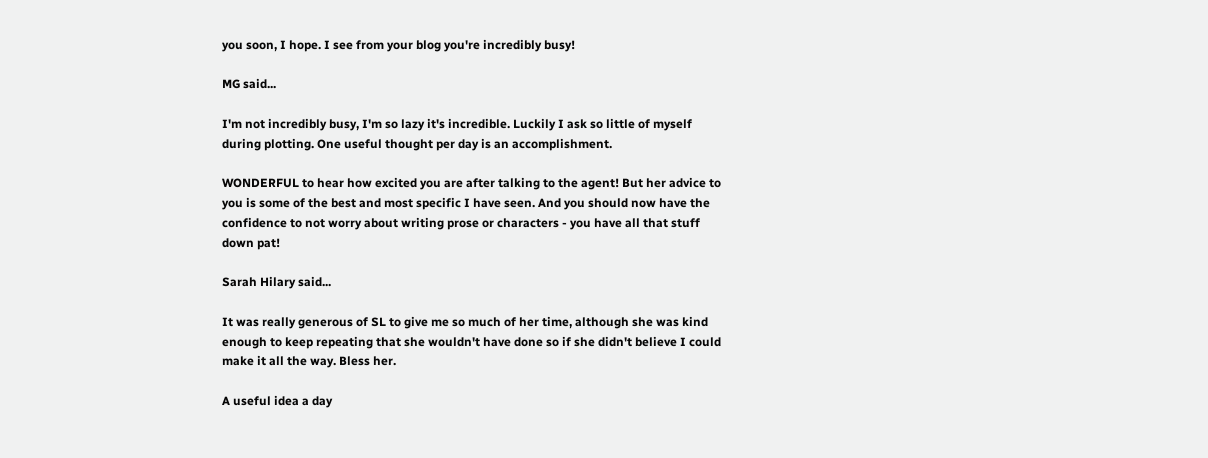you soon, I hope. I see from your blog you're incredibly busy!

MG said...

I'm not incredibly busy, I'm so lazy it's incredible. Luckily I ask so little of myself during plotting. One useful thought per day is an accomplishment.

WONDERFUL to hear how excited you are after talking to the agent! But her advice to you is some of the best and most specific I have seen. And you should now have the confidence to not worry about writing prose or characters - you have all that stuff down pat!

Sarah Hilary said...

It was really generous of SL to give me so much of her time, although she was kind enough to keep repeating that she wouldn't have done so if she didn't believe I could make it all the way. Bless her.

A useful idea a day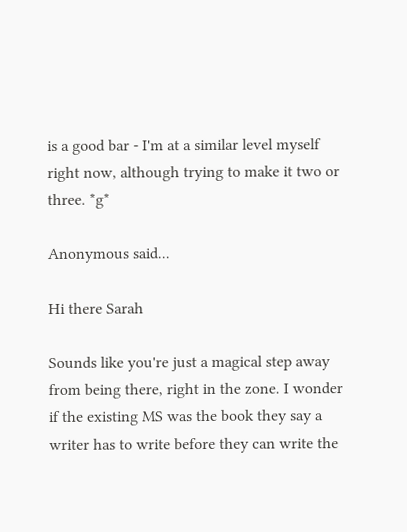is a good bar - I'm at a similar level myself right now, although trying to make it two or three. *g*

Anonymous said...

Hi there Sarah

Sounds like you're just a magical step away from being there, right in the zone. I wonder if the existing MS was the book they say a writer has to write before they can write the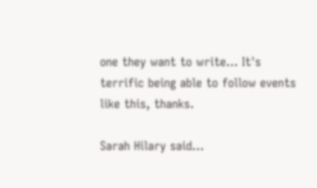one they want to write... It's terrific being able to follow events like this, thanks.

Sarah Hilary said...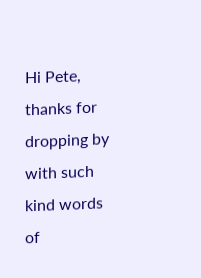Hi Pete, thanks for dropping by with such kind words of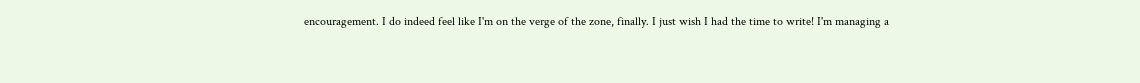encouragement. I do indeed feel like I'm on the verge of the zone, finally. I just wish I had the time to write! I'm managing a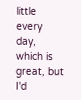little every day, which is great, but I'd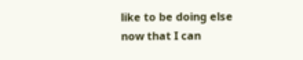like to be doing else now that I can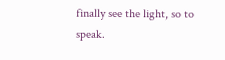finally see the light, so to speak.